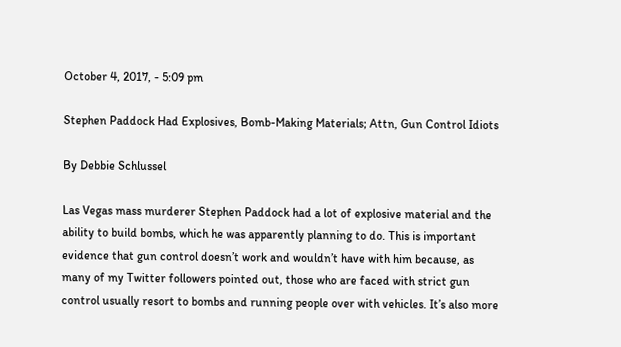October 4, 2017, - 5:09 pm

Stephen Paddock Had Explosives, Bomb-Making Materials; Attn, Gun Control Idiots

By Debbie Schlussel

Las Vegas mass murderer Stephen Paddock had a lot of explosive material and the ability to build bombs, which he was apparently planning to do. This is important evidence that gun control doesn’t work and wouldn’t have with him because, as many of my Twitter followers pointed out, those who are faced with strict gun control usually resort to bombs and running people over with vehicles. It’s also more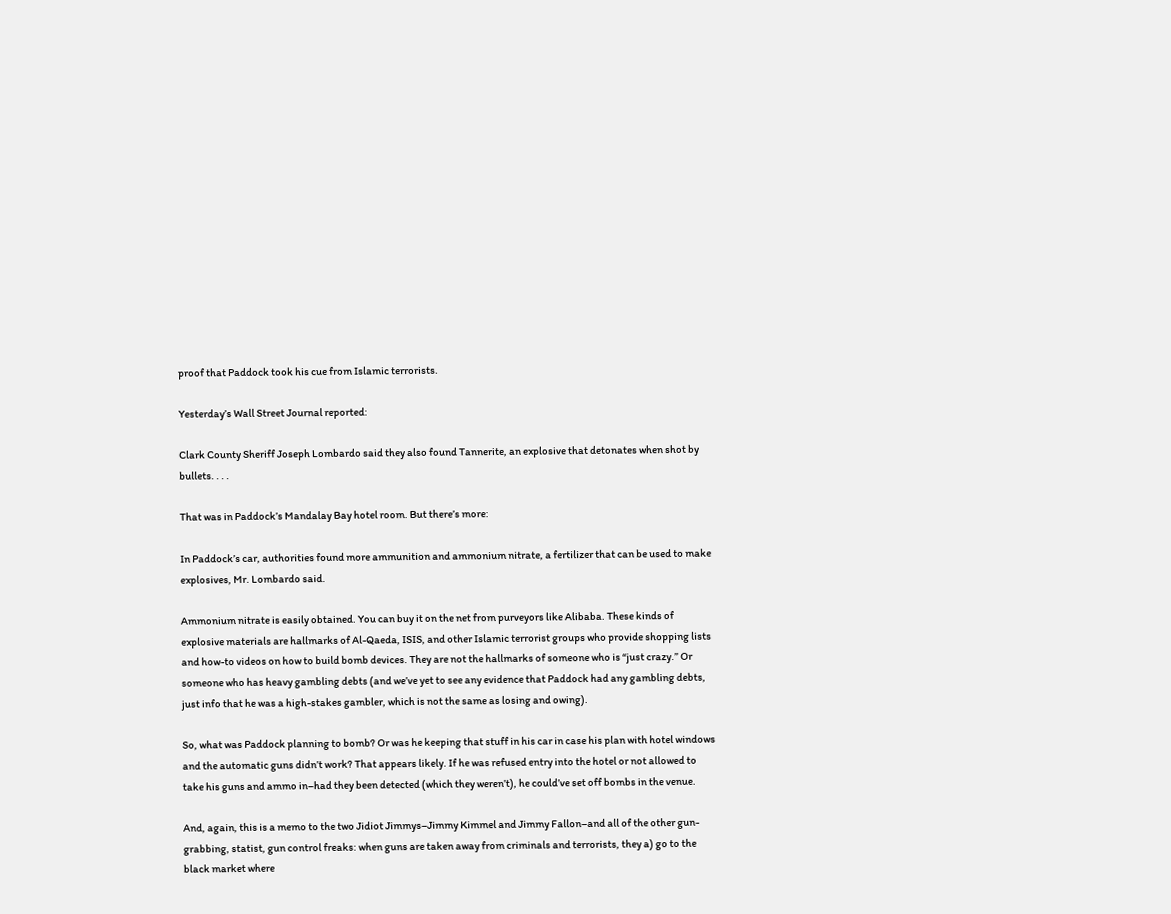proof that Paddock took his cue from Islamic terrorists.

Yesterday’s Wall Street Journal reported:

Clark County Sheriff Joseph Lombardo said they also found Tannerite, an explosive that detonates when shot by bullets. . . .

That was in Paddock’s Mandalay Bay hotel room. But there’s more:

In Paddock’s car, authorities found more ammunition and ammonium nitrate, a fertilizer that can be used to make explosives, Mr. Lombardo said.

Ammonium nitrate is easily obtained. You can buy it on the net from purveyors like Alibaba. These kinds of explosive materials are hallmarks of Al-Qaeda, ISIS, and other Islamic terrorist groups who provide shopping lists and how-to videos on how to build bomb devices. They are not the hallmarks of someone who is “just crazy.” Or someone who has heavy gambling debts (and we’ve yet to see any evidence that Paddock had any gambling debts, just info that he was a high-stakes gambler, which is not the same as losing and owing).

So, what was Paddock planning to bomb? Or was he keeping that stuff in his car in case his plan with hotel windows and the automatic guns didn’t work? That appears likely. If he was refused entry into the hotel or not allowed to take his guns and ammo in–had they been detected (which they weren’t), he could’ve set off bombs in the venue.

And, again, this is a memo to the two Jidiot Jimmys–Jimmy Kimmel and Jimmy Fallon–and all of the other gun-grabbing, statist, gun control freaks: when guns are taken away from criminals and terrorists, they a) go to the black market where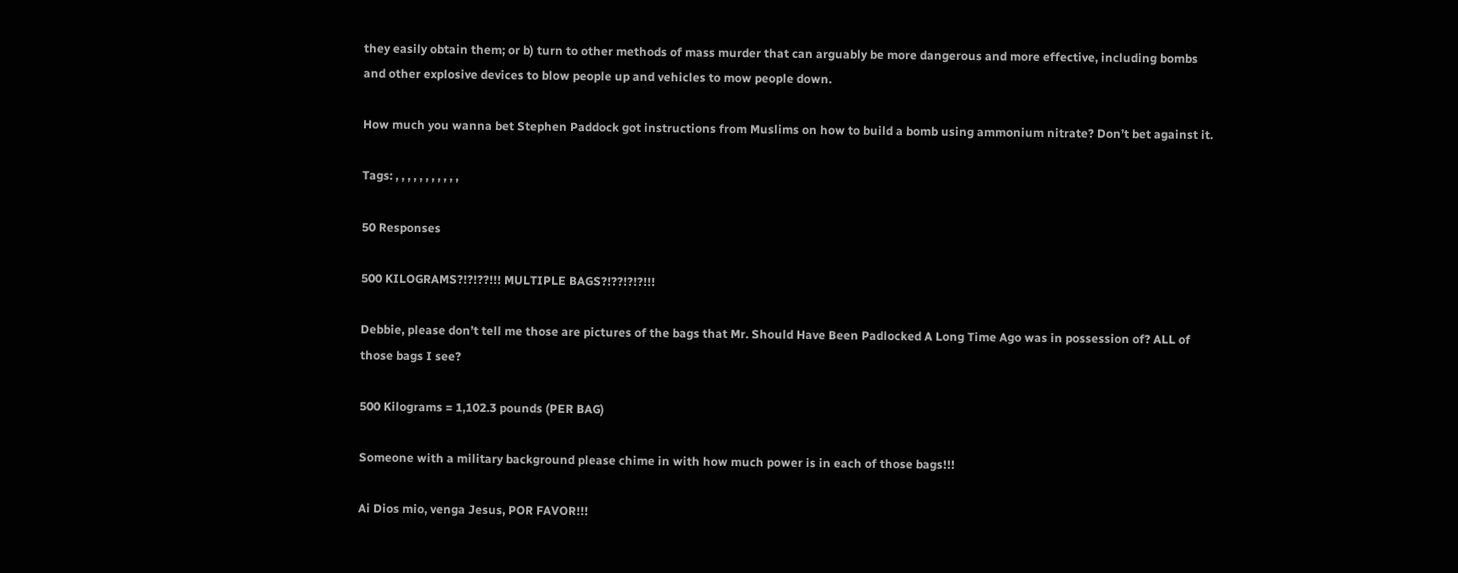they easily obtain them; or b) turn to other methods of mass murder that can arguably be more dangerous and more effective, including bombs and other explosive devices to blow people up and vehicles to mow people down.

How much you wanna bet Stephen Paddock got instructions from Muslims on how to build a bomb using ammonium nitrate? Don’t bet against it.

Tags: , , , , , , , , , , ,

50 Responses

500 KILOGRAMS?!?!??!!! MULTIPLE BAGS?!??!?!?!!!

Debbie, please don’t tell me those are pictures of the bags that Mr. Should Have Been Padlocked A Long Time Ago was in possession of? ALL of those bags I see?

500 Kilograms = 1,102.3 pounds (PER BAG)

Someone with a military background please chime in with how much power is in each of those bags!!!

Ai Dios mio, venga Jesus, POR FAVOR!!!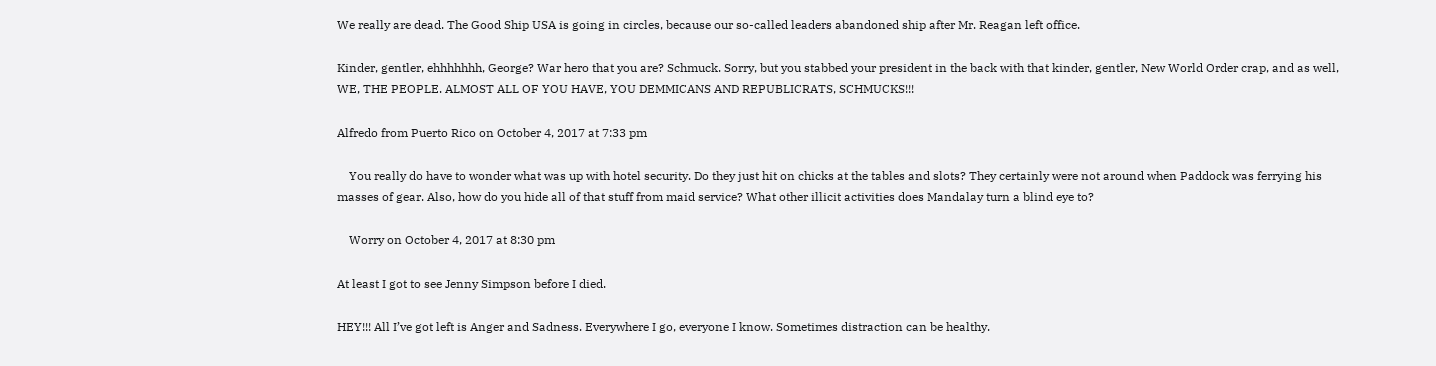We really are dead. The Good Ship USA is going in circles, because our so-called leaders abandoned ship after Mr. Reagan left office.

Kinder, gentler, ehhhhhhh, George? War hero that you are? Schmuck. Sorry, but you stabbed your president in the back with that kinder, gentler, New World Order crap, and as well, WE, THE PEOPLE. ALMOST ALL OF YOU HAVE, YOU DEMMICANS AND REPUBLICRATS, SCHMUCKS!!!

Alfredo from Puerto Rico on October 4, 2017 at 7:33 pm

    You really do have to wonder what was up with hotel security. Do they just hit on chicks at the tables and slots? They certainly were not around when Paddock was ferrying his masses of gear. Also, how do you hide all of that stuff from maid service? What other illicit activities does Mandalay turn a blind eye to?

    Worry on October 4, 2017 at 8:30 pm

At least I got to see Jenny Simpson before I died.

HEY!!! All I’ve got left is Anger and Sadness. Everywhere I go, everyone I know. Sometimes distraction can be healthy.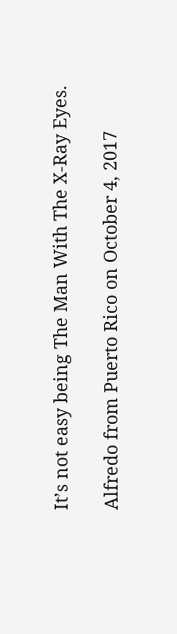It’s not easy being The Man With The X-Ray Eyes.

Alfredo from Puerto Rico on October 4, 2017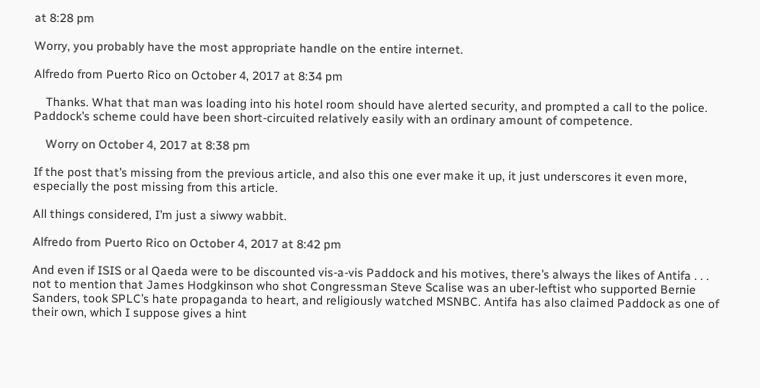at 8:28 pm

Worry, you probably have the most appropriate handle on the entire internet.

Alfredo from Puerto Rico on October 4, 2017 at 8:34 pm

    Thanks. What that man was loading into his hotel room should have alerted security, and prompted a call to the police. Paddock’s scheme could have been short-circuited relatively easily with an ordinary amount of competence.

    Worry on October 4, 2017 at 8:38 pm

If the post that’s missing from the previous article, and also this one ever make it up, it just underscores it even more, especially the post missing from this article.

All things considered, I’m just a siwwy wabbit.

Alfredo from Puerto Rico on October 4, 2017 at 8:42 pm

And even if ISIS or al Qaeda were to be discounted vis-a-vis Paddock and his motives, there’s always the likes of Antifa . . . not to mention that James Hodgkinson who shot Congressman Steve Scalise was an uber-leftist who supported Bernie Sanders, took SPLC’s hate propaganda to heart, and religiously watched MSNBC. Antifa has also claimed Paddock as one of their own, which I suppose gives a hint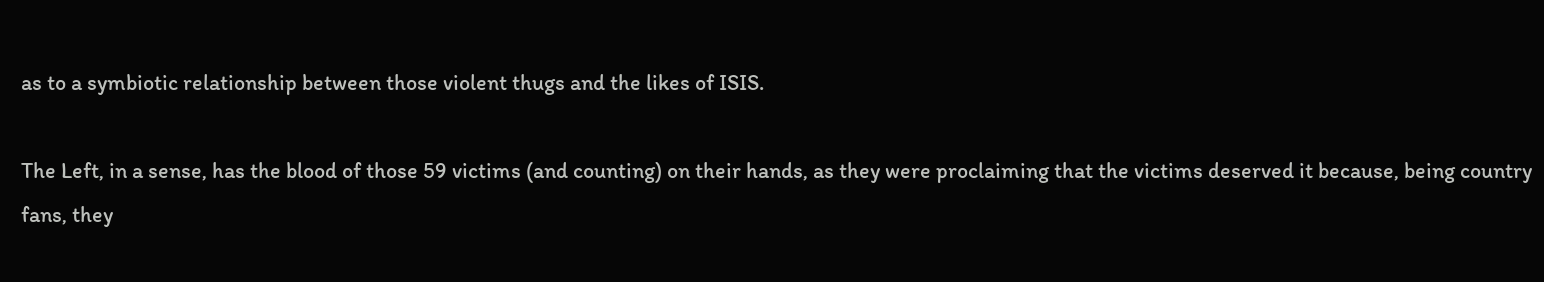as to a symbiotic relationship between those violent thugs and the likes of ISIS.

The Left, in a sense, has the blood of those 59 victims (and counting) on their hands, as they were proclaiming that the victims deserved it because, being country fans, they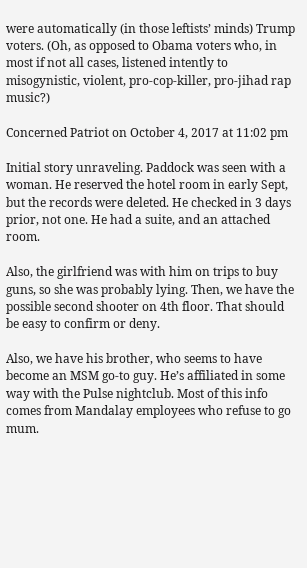were automatically (in those leftists’ minds) Trump voters. (Oh, as opposed to Obama voters who, in most if not all cases, listened intently to misogynistic, violent, pro-cop-killer, pro-jihad rap music?)

Concerned Patriot on October 4, 2017 at 11:02 pm

Initial story unraveling. Paddock was seen with a woman. He reserved the hotel room in early Sept, but the records were deleted. He checked in 3 days prior, not one. He had a suite, and an attached room.

Also, the girlfriend was with him on trips to buy guns, so she was probably lying. Then, we have the possible second shooter on 4th floor. That should be easy to confirm or deny.

Also, we have his brother, who seems to have become an MSM go-to guy. He’s affiliated in some way with the Pulse nightclub. Most of this info comes from Mandalay employees who refuse to go mum.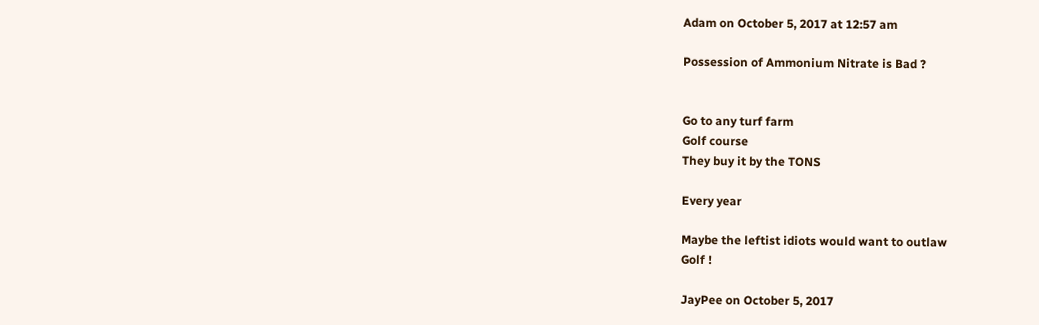Adam on October 5, 2017 at 12:57 am

Possession of Ammonium Nitrate is Bad ?


Go to any turf farm
Golf course
They buy it by the TONS

Every year

Maybe the leftist idiots would want to outlaw
Golf !

JayPee on October 5, 2017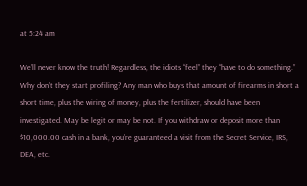at 5:24 am

We’ll never know the truth! Regardless, the idiots “feel” they “have to do something.” Why don’t they start profiling? Any man who buys that amount of firearms in short a short time, plus the wiring of money, plus the fertilizer, should have been investigated. May be legit or may be not. If you withdraw or deposit more than $10,000.00 cash in a bank, you’re guaranteed a visit from the Secret Service, IRS, DEA, etc.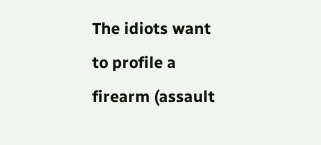The idiots want to profile a firearm (assault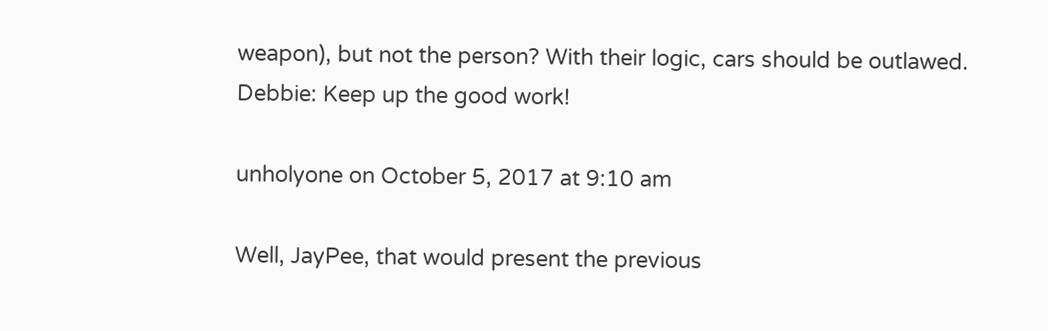weapon), but not the person? With their logic, cars should be outlawed.
Debbie: Keep up the good work!

unholyone on October 5, 2017 at 9:10 am

Well, JayPee, that would present the previous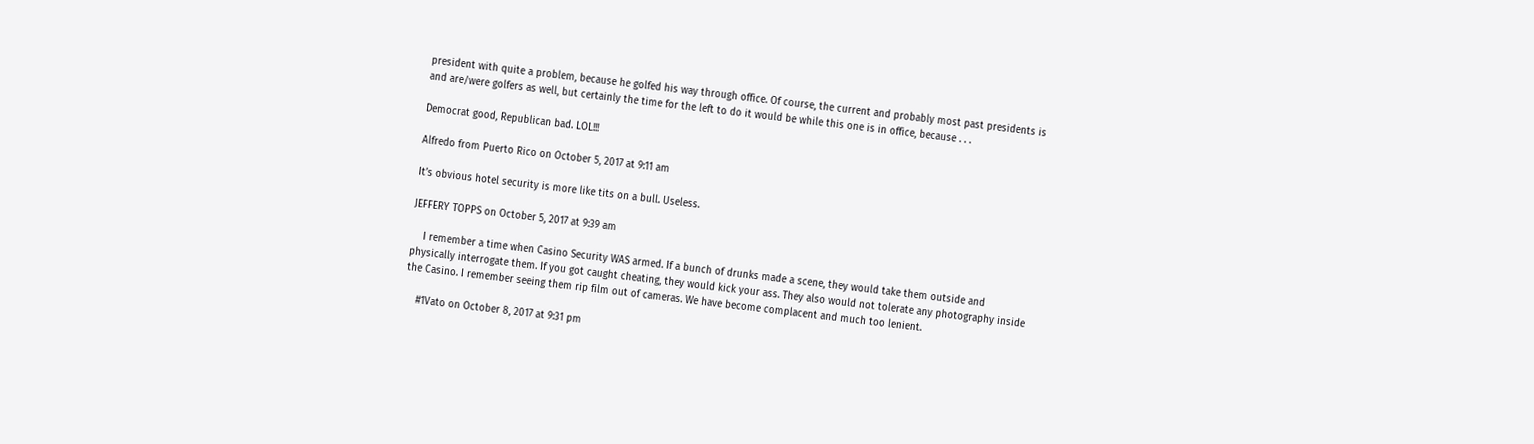president with quite a problem, because he golfed his way through office. Of course, the current and probably most past presidents is and are/were golfers as well, but certainly the time for the left to do it would be while this one is in office, because . . .

Democrat good, Republican bad. LOL!!!

Alfredo from Puerto Rico on October 5, 2017 at 9:11 am

It’s obvious hotel security is more like tits on a bull. Useless.

JEFFERY TOPPS on October 5, 2017 at 9:39 am

    I remember a time when Casino Security WAS armed. If a bunch of drunks made a scene, they would take them outside and physically interrogate them. If you got caught cheating, they would kick your ass. They also would not tolerate any photography inside the Casino. I remember seeing them rip film out of cameras. We have become complacent and much too lenient.

    #1Vato on October 8, 2017 at 9:31 pm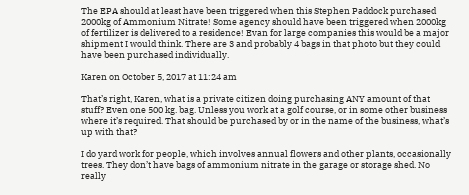The EPA should at least have been triggered when this Stephen Paddock purchased 2000kg of Ammonium Nitrate! Some agency should have been triggered when 2000kg of fertilizer is delivered to a residence! Evan for large companies this would be a major shipment I would think. There are 3 and probably 4 bags in that photo but they could have been purchased individually.

Karen on October 5, 2017 at 11:24 am

That’s right, Karen, what is a private citizen doing purchasing ANY amount of that stuff? Even one 500 kg. bag. Unless you work at a golf course, or in some other business where it’s required. That should be purchased by or in the name of the business, what’s up with that?

I do yard work for people, which involves annual flowers and other plants, occasionally trees. They don’t have bags of ammonium nitrate in the garage or storage shed. No really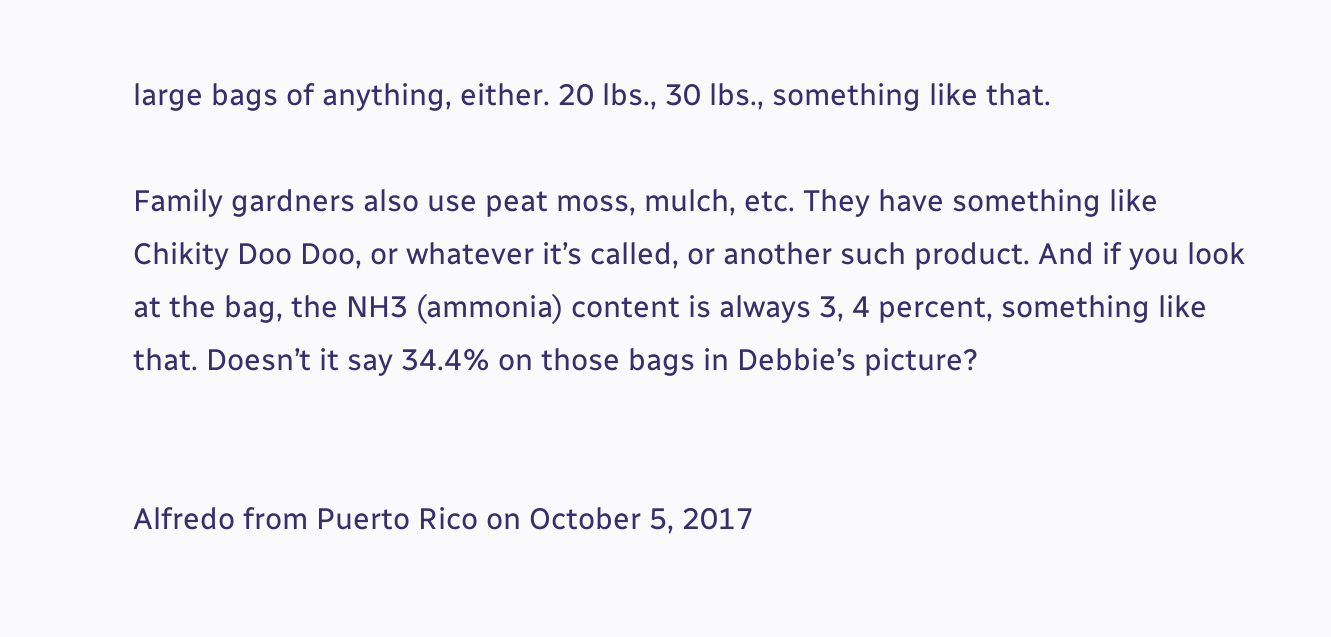large bags of anything, either. 20 lbs., 30 lbs., something like that.

Family gardners also use peat moss, mulch, etc. They have something like Chikity Doo Doo, or whatever it’s called, or another such product. And if you look at the bag, the NH3 (ammonia) content is always 3, 4 percent, something like that. Doesn’t it say 34.4% on those bags in Debbie’s picture?


Alfredo from Puerto Rico on October 5, 2017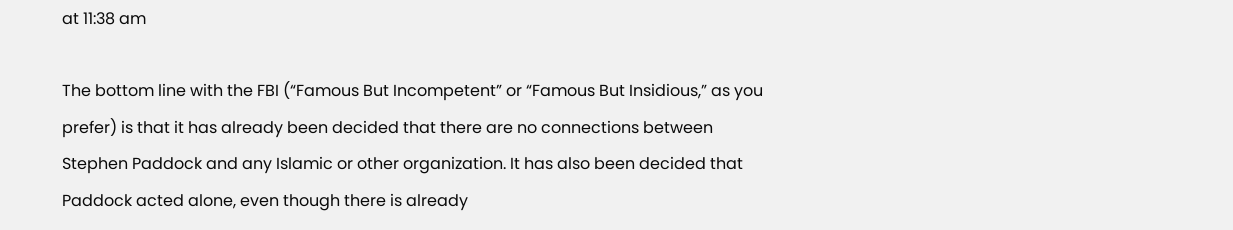at 11:38 am

The bottom line with the FBI (“Famous But Incompetent” or “Famous But Insidious,” as you prefer) is that it has already been decided that there are no connections between Stephen Paddock and any Islamic or other organization. It has also been decided that Paddock acted alone, even though there is already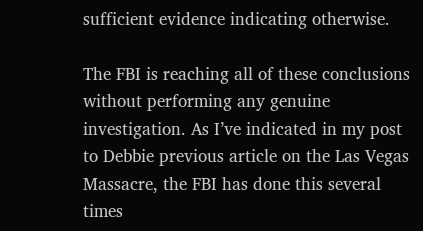sufficient evidence indicating otherwise.

The FBI is reaching all of these conclusions without performing any genuine investigation. As I’ve indicated in my post to Debbie previous article on the Las Vegas Massacre, the FBI has done this several times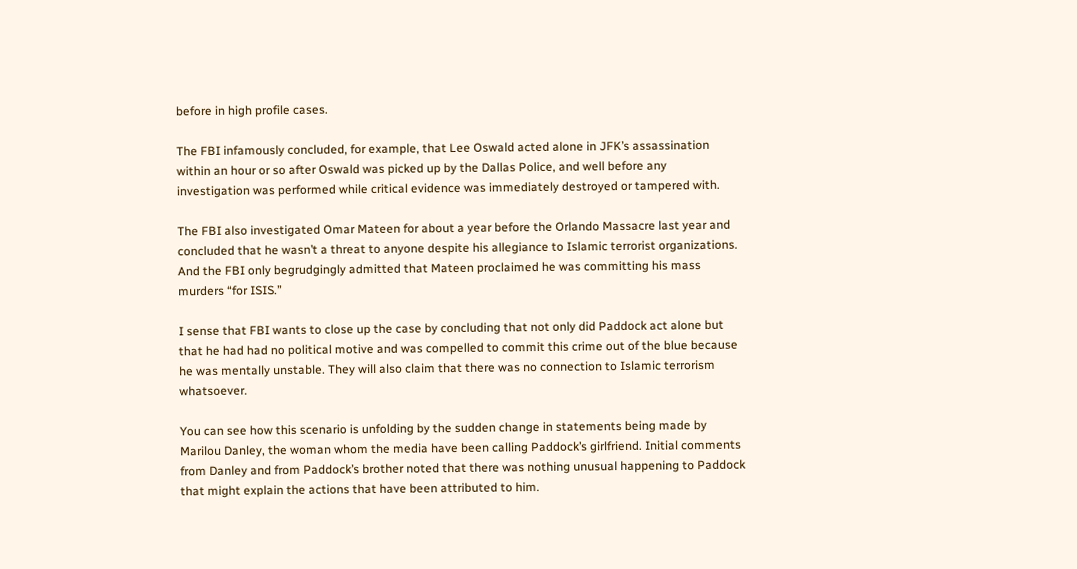before in high profile cases.

The FBI infamously concluded, for example, that Lee Oswald acted alone in JFK’s assassination within an hour or so after Oswald was picked up by the Dallas Police, and well before any investigation was performed while critical evidence was immediately destroyed or tampered with.

The FBI also investigated Omar Mateen for about a year before the Orlando Massacre last year and concluded that he wasn’t a threat to anyone despite his allegiance to Islamic terrorist organizations. And the FBI only begrudgingly admitted that Mateen proclaimed he was committing his mass murders “for ISIS.”

I sense that FBI wants to close up the case by concluding that not only did Paddock act alone but that he had had no political motive and was compelled to commit this crime out of the blue because he was mentally unstable. They will also claim that there was no connection to Islamic terrorism whatsoever.

You can see how this scenario is unfolding by the sudden change in statements being made by Marilou Danley, the woman whom the media have been calling Paddock’s girlfriend. Initial comments from Danley and from Paddock’s brother noted that there was nothing unusual happening to Paddock that might explain the actions that have been attributed to him.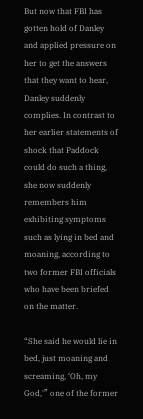But now that FBI has gotten hold of Danley and applied pressure on her to get the answers that they want to hear, Danley suddenly complies. In contrast to her earlier statements of shock that Paddock could do such a thing, she now suddenly remembers him exhibiting symptoms such as lying in bed and moaning, according to two former FBI officials who have been briefed on the matter.

“She said he would lie in bed, just moaning and screaming, ‘Oh, my God,'” one of the former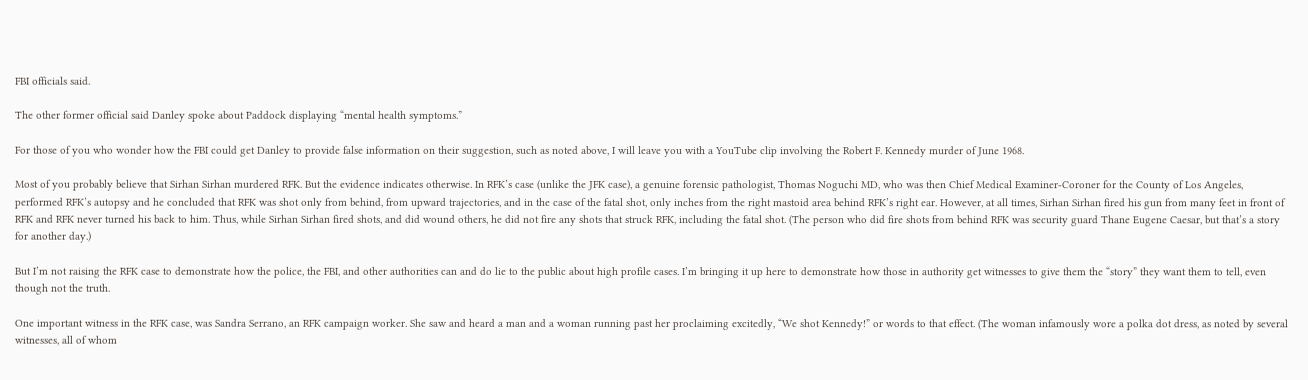FBI officials said.

The other former official said Danley spoke about Paddock displaying “mental health symptoms.”

For those of you who wonder how the FBI could get Danley to provide false information on their suggestion, such as noted above, I will leave you with a YouTube clip involving the Robert F. Kennedy murder of June 1968.

Most of you probably believe that Sirhan Sirhan murdered RFK. But the evidence indicates otherwise. In RFK’s case (unlike the JFK case), a genuine forensic pathologist, Thomas Noguchi MD, who was then Chief Medical Examiner-Coroner for the County of Los Angeles, performed RFK’s autopsy and he concluded that RFK was shot only from behind, from upward trajectories, and in the case of the fatal shot, only inches from the right mastoid area behind RFK’s right ear. However, at all times, Sirhan Sirhan fired his gun from many feet in front of RFK and RFK never turned his back to him. Thus, while Sirhan Sirhan fired shots, and did wound others, he did not fire any shots that struck RFK, including the fatal shot. (The person who did fire shots from behind RFK was security guard Thane Eugene Caesar, but that’s a story for another day.)

But I’m not raising the RFK case to demonstrate how the police, the FBI, and other authorities can and do lie to the public about high profile cases. I’m bringing it up here to demonstrate how those in authority get witnesses to give them the “story” they want them to tell, even though not the truth.

One important witness in the RFK case, was Sandra Serrano, an RFK campaign worker. She saw and heard a man and a woman running past her proclaiming excitedly, “We shot Kennedy!” or words to that effect. (The woman infamously wore a polka dot dress, as noted by several witnesses, all of whom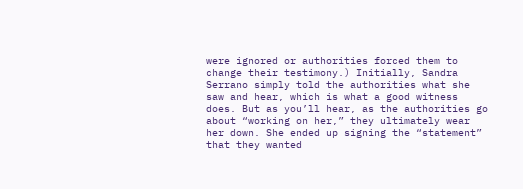were ignored or authorities forced them to change their testimony.) Initially, Sandra Serrano simply told the authorities what she saw and hear, which is what a good witness does. But as you’ll hear, as the authorities go about “working on her,” they ultimately wear her down. She ended up signing the “statement” that they wanted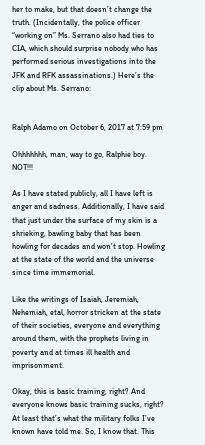her to make, but that doesn’t change the truth. (Incidentally, the police officer “working on” Ms. Serrano also had ties to CIA, which should surprise nobody who has performed serious investigations into the JFK and RFK assassinations.) Here’s the clip about Ms. Serrano:


Ralph Adamo on October 6, 2017 at 7:59 pm

Ohhhhhhh, man, way to go, Ralphie boy. NOT!!!

As I have stated publicly, all I have left is anger and sadness. Additionally, I have said that just under the surface of my skin is a shrieking, bawling baby that has been howling for decades and won’t stop. Howling at the state of the world and the universe since time immemorial.

Like the writings of Isaiah, Jeremiah, Nehemiah, etal, horror stricken at the state of their societies, everyone and everything around them, with the prophets living in poverty and at times ill health and imprisonment.

Okay, this is basic training, right? And everyone knows basic training sucks, right? At least that’s what the military folks I’ve known have told me. So, I know that. This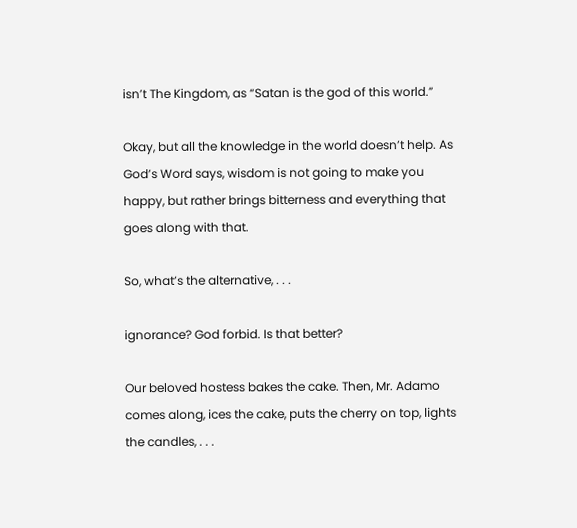isn’t The Kingdom, as “Satan is the god of this world.”

Okay, but all the knowledge in the world doesn’t help. As God’s Word says, wisdom is not going to make you happy, but rather brings bitterness and everything that goes along with that.

So, what’s the alternative, . . .

ignorance? God forbid. Is that better?

Our beloved hostess bakes the cake. Then, Mr. Adamo comes along, ices the cake, puts the cherry on top, lights the candles, . . .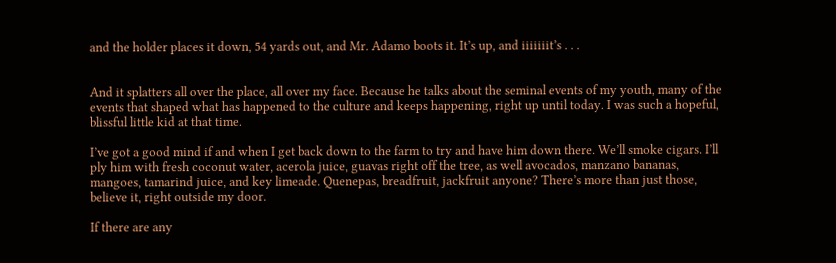and the holder places it down, 54 yards out, and Mr. Adamo boots it. It’s up, and iiiiiiit’s . . .


And it splatters all over the place, all over my face. Because he talks about the seminal events of my youth, many of the events that shaped what has happened to the culture and keeps happening, right up until today. I was such a hopeful, blissful little kid at that time.

I’ve got a good mind if and when I get back down to the farm to try and have him down there. We’ll smoke cigars. I’ll ply him with fresh coconut water, acerola juice, guavas right off the tree, as well avocados, manzano bananas, mangoes, tamarind juice, and key limeade. Quenepas, breadfruit, jackfruit anyone? There’s more than just those, believe it, right outside my door.

If there are any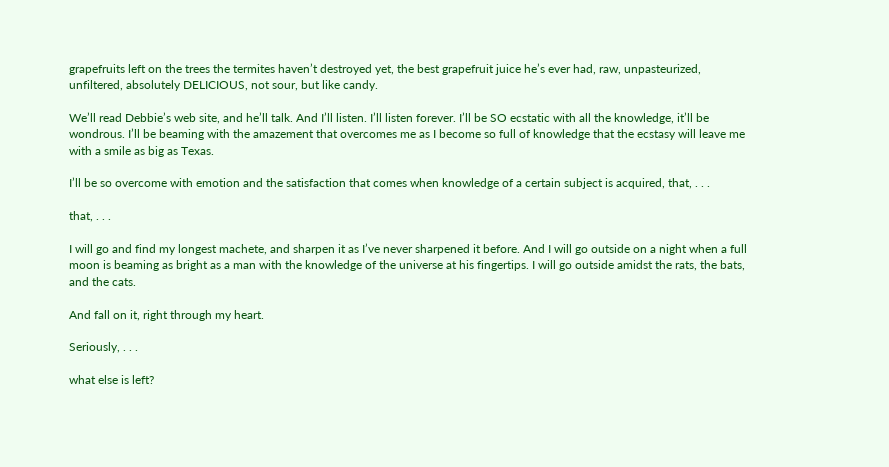grapefruits left on the trees the termites haven’t destroyed yet, the best grapefruit juice he’s ever had, raw, unpasteurized, unfiltered, absolutely DELICIOUS, not sour, but like candy.

We’ll read Debbie’s web site, and he’ll talk. And I’ll listen. I’ll listen forever. I’ll be SO ecstatic with all the knowledge, it’ll be wondrous. I’ll be beaming with the amazement that overcomes me as I become so full of knowledge that the ecstasy will leave me with a smile as big as Texas.

I’ll be so overcome with emotion and the satisfaction that comes when knowledge of a certain subject is acquired, that, . . .

that, . . .

I will go and find my longest machete, and sharpen it as I’ve never sharpened it before. And I will go outside on a night when a full moon is beaming as bright as a man with the knowledge of the universe at his fingertips. I will go outside amidst the rats, the bats, and the cats.

And fall on it, right through my heart.

Seriously, . . .

what else is left?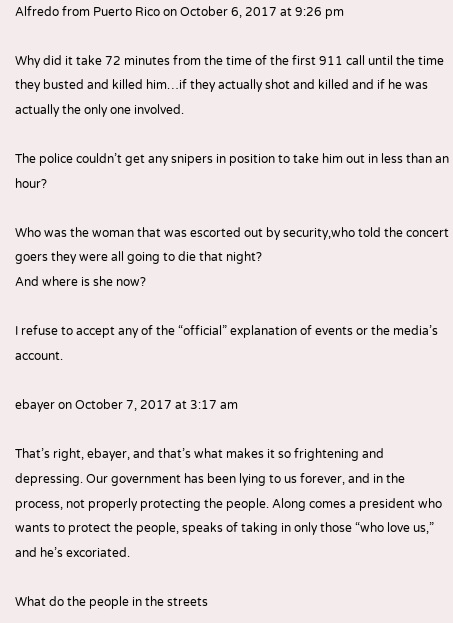Alfredo from Puerto Rico on October 6, 2017 at 9:26 pm

Why did it take 72 minutes from the time of the first 911 call until the time they busted and killed him…if they actually shot and killed and if he was actually the only one involved.

The police couldn’t get any snipers in position to take him out in less than an hour?

Who was the woman that was escorted out by security,who told the concert goers they were all going to die that night?
And where is she now?

I refuse to accept any of the “official” explanation of events or the media’s account.

ebayer on October 7, 2017 at 3:17 am

That’s right, ebayer, and that’s what makes it so frightening and depressing. Our government has been lying to us forever, and in the process, not properly protecting the people. Along comes a president who wants to protect the people, speaks of taking in only those “who love us,” and he’s excoriated.

What do the people in the streets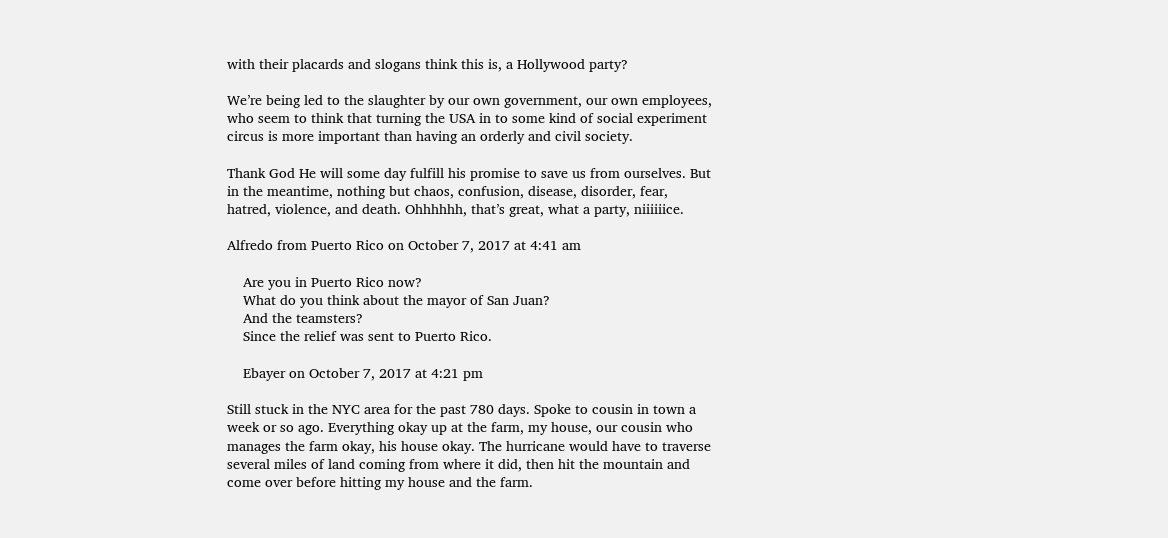with their placards and slogans think this is, a Hollywood party?

We’re being led to the slaughter by our own government, our own employees, who seem to think that turning the USA in to some kind of social experiment circus is more important than having an orderly and civil society.

Thank God He will some day fulfill his promise to save us from ourselves. But in the meantime, nothing but chaos, confusion, disease, disorder, fear, hatred, violence, and death. Ohhhhhh, that’s great, what a party, niiiiiice.

Alfredo from Puerto Rico on October 7, 2017 at 4:41 am

    Are you in Puerto Rico now?
    What do you think about the mayor of San Juan?
    And the teamsters?
    Since the relief was sent to Puerto Rico.

    Ebayer on October 7, 2017 at 4:21 pm

Still stuck in the NYC area for the past 780 days. Spoke to cousin in town a week or so ago. Everything okay up at the farm, my house, our cousin who manages the farm okay, his house okay. The hurricane would have to traverse several miles of land coming from where it did, then hit the mountain and come over before hitting my house and the farm.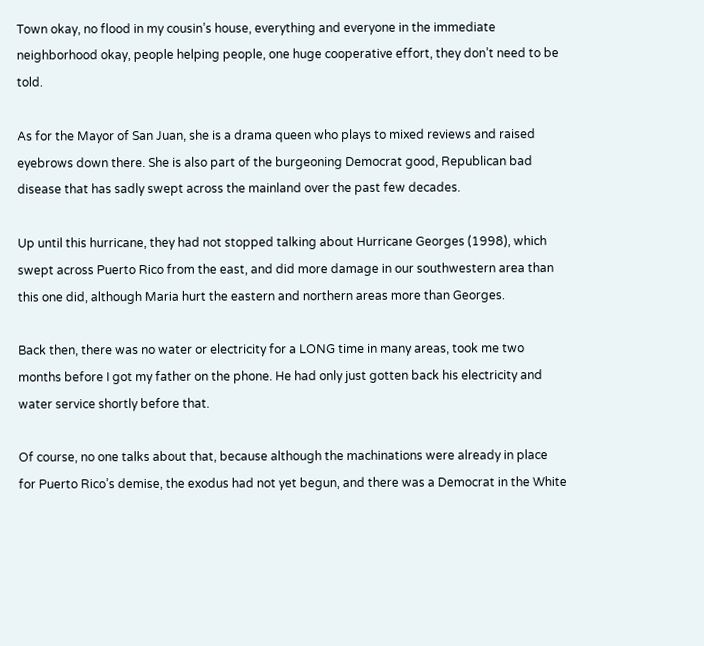Town okay, no flood in my cousin’s house, everything and everyone in the immediate neighborhood okay, people helping people, one huge cooperative effort, they don’t need to be told.

As for the Mayor of San Juan, she is a drama queen who plays to mixed reviews and raised eyebrows down there. She is also part of the burgeoning Democrat good, Republican bad disease that has sadly swept across the mainland over the past few decades.

Up until this hurricane, they had not stopped talking about Hurricane Georges (1998), which swept across Puerto Rico from the east, and did more damage in our southwestern area than this one did, although Maria hurt the eastern and northern areas more than Georges.

Back then, there was no water or electricity for a LONG time in many areas, took me two months before I got my father on the phone. He had only just gotten back his electricity and water service shortly before that.

Of course, no one talks about that, because although the machinations were already in place for Puerto Rico’s demise, the exodus had not yet begun, and there was a Democrat in the White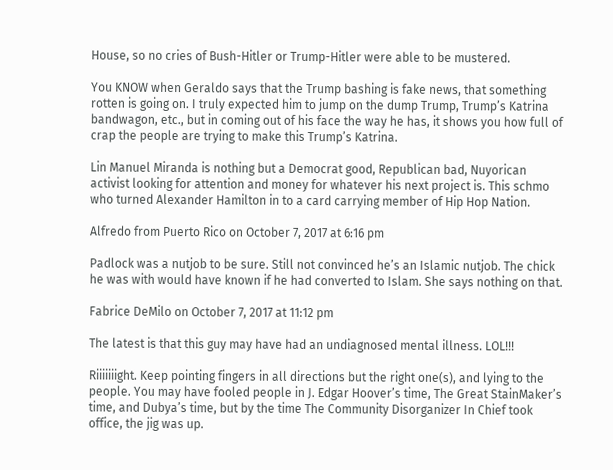House, so no cries of Bush-Hitler or Trump-Hitler were able to be mustered.

You KNOW when Geraldo says that the Trump bashing is fake news, that something rotten is going on. I truly expected him to jump on the dump Trump, Trump’s Katrina bandwagon, etc., but in coming out of his face the way he has, it shows you how full of crap the people are trying to make this Trump’s Katrina.

Lin Manuel Miranda is nothing but a Democrat good, Republican bad, Nuyorican activist looking for attention and money for whatever his next project is. This schmo who turned Alexander Hamilton in to a card carrying member of Hip Hop Nation.

Alfredo from Puerto Rico on October 7, 2017 at 6:16 pm

Padlock was a nutjob to be sure. Still not convinced he’s an Islamic nutjob. The chick he was with would have known if he had converted to Islam. She says nothing on that.

Fabrice DeMilo on October 7, 2017 at 11:12 pm

The latest is that this guy may have had an undiagnosed mental illness. LOL!!!

Riiiiiiight. Keep pointing fingers in all directions but the right one(s), and lying to the people. You may have fooled people in J. Edgar Hoover’s time, The Great StainMaker’s time, and Dubya’s time, but by the time The Community Disorganizer In Chief took office, the jig was up.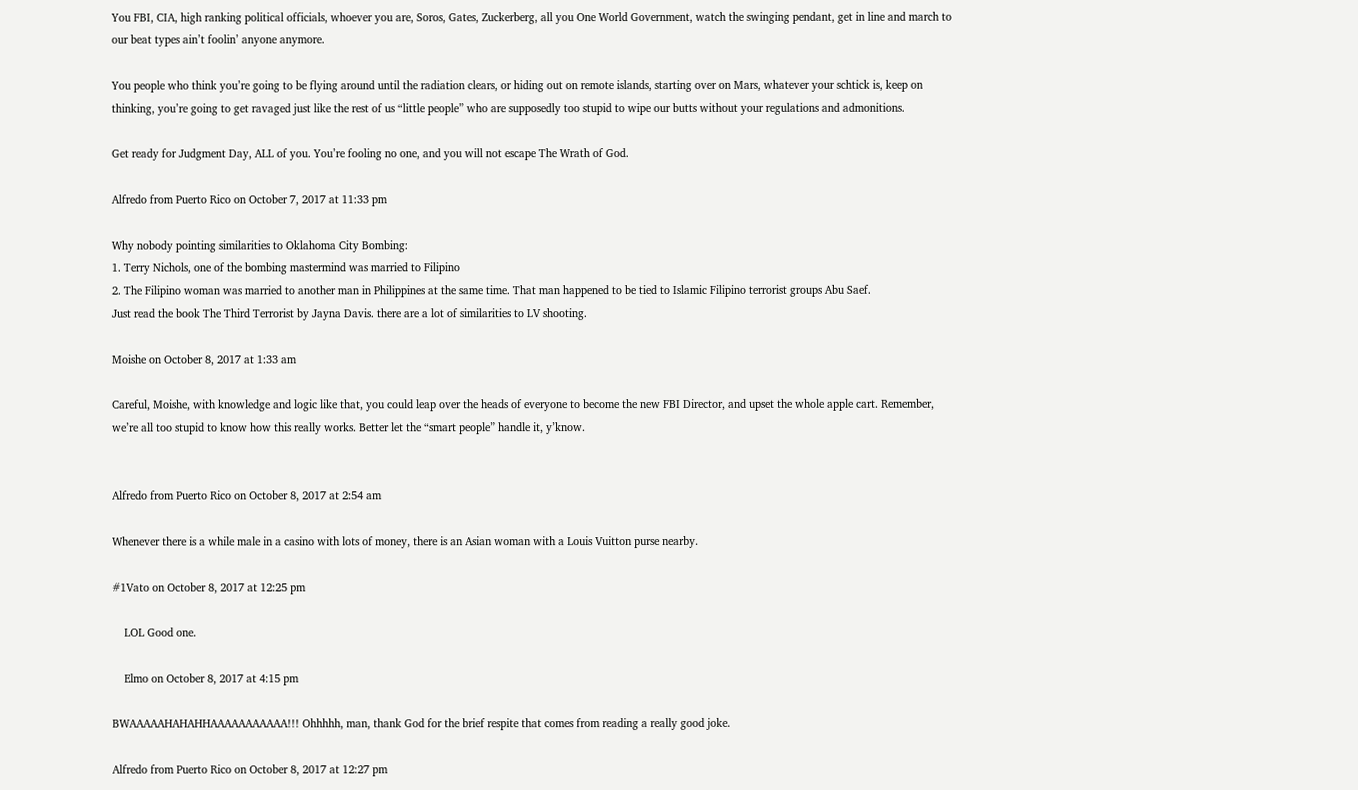You FBI, CIA, high ranking political officials, whoever you are, Soros, Gates, Zuckerberg, all you One World Government, watch the swinging pendant, get in line and march to our beat types ain’t foolin’ anyone anymore.

You people who think you’re going to be flying around until the radiation clears, or hiding out on remote islands, starting over on Mars, whatever your schtick is, keep on thinking, you’re going to get ravaged just like the rest of us “little people” who are supposedly too stupid to wipe our butts without your regulations and admonitions.

Get ready for Judgment Day, ALL of you. You’re fooling no one, and you will not escape The Wrath of God.

Alfredo from Puerto Rico on October 7, 2017 at 11:33 pm

Why nobody pointing similarities to Oklahoma City Bombing:
1. Terry Nichols, one of the bombing mastermind was married to Filipino
2. The Filipino woman was married to another man in Philippines at the same time. That man happened to be tied to Islamic Filipino terrorist groups Abu Saef.
Just read the book The Third Terrorist by Jayna Davis. there are a lot of similarities to LV shooting.

Moishe on October 8, 2017 at 1:33 am

Careful, Moishe, with knowledge and logic like that, you could leap over the heads of everyone to become the new FBI Director, and upset the whole apple cart. Remember, we’re all too stupid to know how this really works. Better let the “smart people” handle it, y’know.


Alfredo from Puerto Rico on October 8, 2017 at 2:54 am

Whenever there is a while male in a casino with lots of money, there is an Asian woman with a Louis Vuitton purse nearby.

#1Vato on October 8, 2017 at 12:25 pm

    LOL Good one.

    Elmo on October 8, 2017 at 4:15 pm

BWAAAAAHAHAHHAAAAAAAAAAA!!! Ohhhhh, man, thank God for the brief respite that comes from reading a really good joke.

Alfredo from Puerto Rico on October 8, 2017 at 12:27 pm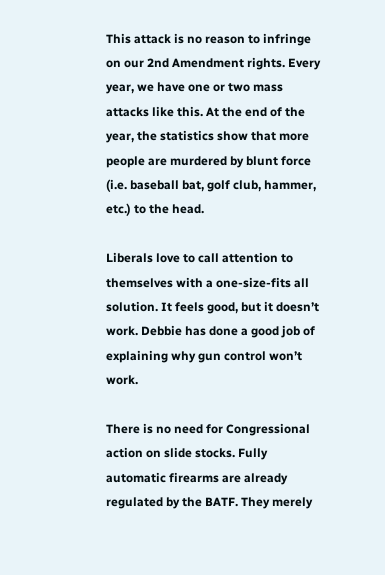This attack is no reason to infringe on our 2nd Amendment rights. Every year, we have one or two mass attacks like this. At the end of the year, the statistics show that more people are murdered by blunt force (i.e. baseball bat, golf club, hammer, etc.) to the head.

Liberals love to call attention to themselves with a one-size-fits all solution. It feels good, but it doesn’t work. Debbie has done a good job of explaining why gun control won’t work.

There is no need for Congressional action on slide stocks. Fully automatic firearms are already regulated by the BATF. They merely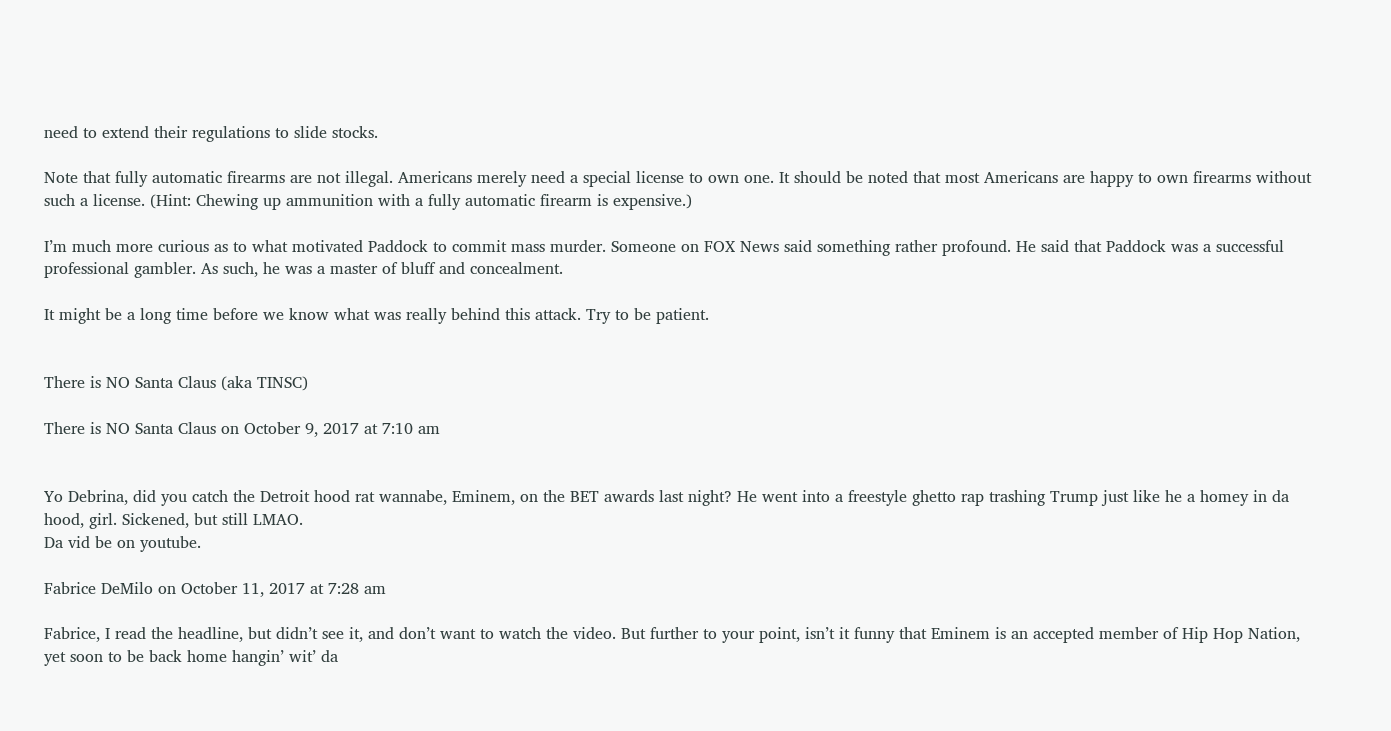need to extend their regulations to slide stocks.

Note that fully automatic firearms are not illegal. Americans merely need a special license to own one. It should be noted that most Americans are happy to own firearms without such a license. (Hint: Chewing up ammunition with a fully automatic firearm is expensive.)

I’m much more curious as to what motivated Paddock to commit mass murder. Someone on FOX News said something rather profound. He said that Paddock was a successful professional gambler. As such, he was a master of bluff and concealment.

It might be a long time before we know what was really behind this attack. Try to be patient.


There is NO Santa Claus (aka TINSC)

There is NO Santa Claus on October 9, 2017 at 7:10 am


Yo Debrina, did you catch the Detroit hood rat wannabe, Eminem, on the BET awards last night? He went into a freestyle ghetto rap trashing Trump just like he a homey in da hood, girl. Sickened, but still LMAO.
Da vid be on youtube.

Fabrice DeMilo on October 11, 2017 at 7:28 am

Fabrice, I read the headline, but didn’t see it, and don’t want to watch the video. But further to your point, isn’t it funny that Eminem is an accepted member of Hip Hop Nation, yet soon to be back home hangin’ wit’ da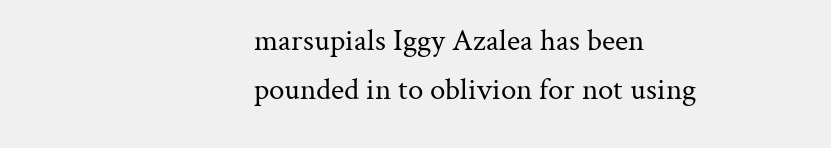marsupials Iggy Azalea has been pounded in to oblivion for not using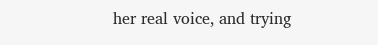her real voice, and trying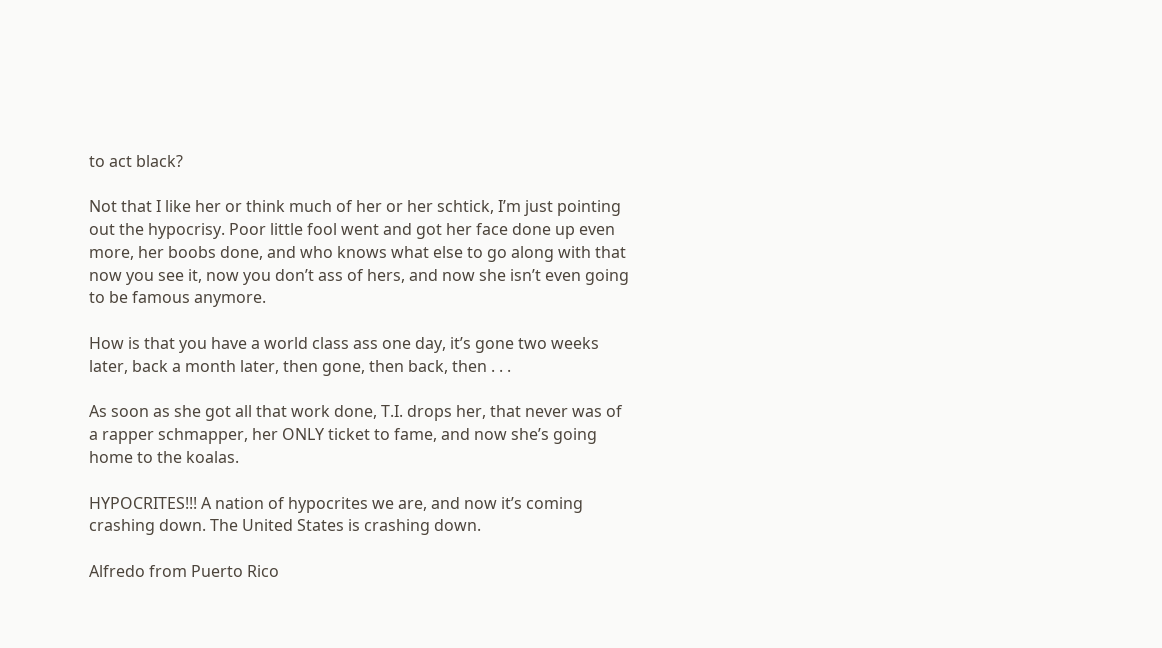to act black?

Not that I like her or think much of her or her schtick, I’m just pointing out the hypocrisy. Poor little fool went and got her face done up even more, her boobs done, and who knows what else to go along with that now you see it, now you don’t ass of hers, and now she isn’t even going to be famous anymore.

How is that you have a world class ass one day, it’s gone two weeks later, back a month later, then gone, then back, then . . .

As soon as she got all that work done, T.I. drops her, that never was of a rapper schmapper, her ONLY ticket to fame, and now she’s going home to the koalas.

HYPOCRITES!!! A nation of hypocrites we are, and now it’s coming crashing down. The United States is crashing down.

Alfredo from Puerto Rico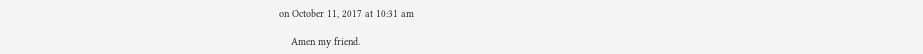on October 11, 2017 at 10:31 am

    Amen my friend.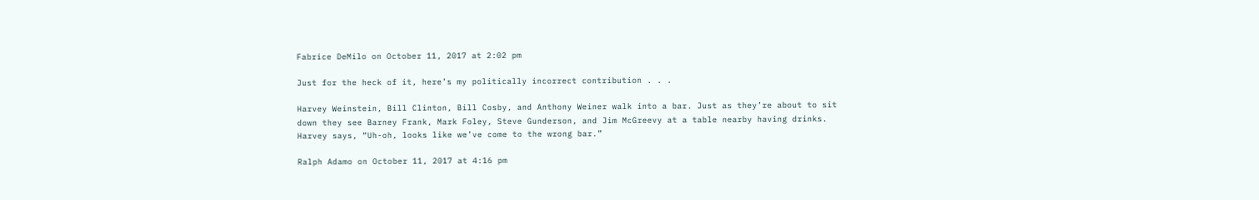Fabrice DeMilo on October 11, 2017 at 2:02 pm

Just for the heck of it, here’s my politically incorrect contribution . . .

Harvey Weinstein, Bill Clinton, Bill Cosby, and Anthony Weiner walk into a bar. Just as they’re about to sit down they see Barney Frank, Mark Foley, Steve Gunderson, and Jim McGreevy at a table nearby having drinks. Harvey says, “Uh-oh, looks like we’ve come to the wrong bar.”

Ralph Adamo on October 11, 2017 at 4:16 pm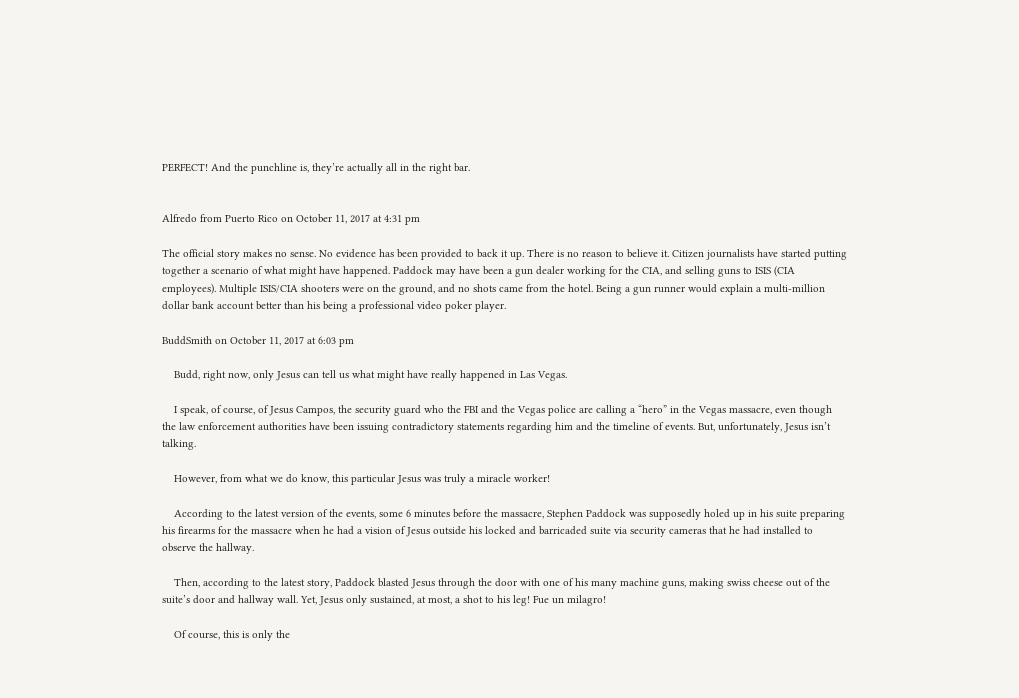PERFECT! And the punchline is, they’re actually all in the right bar.


Alfredo from Puerto Rico on October 11, 2017 at 4:31 pm

The official story makes no sense. No evidence has been provided to back it up. There is no reason to believe it. Citizen journalists have started putting together a scenario of what might have happened. Paddock may have been a gun dealer working for the CIA, and selling guns to ISIS (CIA employees). Multiple ISIS/CIA shooters were on the ground, and no shots came from the hotel. Being a gun runner would explain a multi-million dollar bank account better than his being a professional video poker player.

BuddSmith on October 11, 2017 at 6:03 pm

    Budd, right now, only Jesus can tell us what might have really happened in Las Vegas.

    I speak, of course, of Jesus Campos, the security guard who the FBI and the Vegas police are calling a “hero” in the Vegas massacre, even though the law enforcement authorities have been issuing contradictory statements regarding him and the timeline of events. But, unfortunately, Jesus isn’t talking.

    However, from what we do know, this particular Jesus was truly a miracle worker!

    According to the latest version of the events, some 6 minutes before the massacre, Stephen Paddock was supposedly holed up in his suite preparing his firearms for the massacre when he had a vision of Jesus outside his locked and barricaded suite via security cameras that he had installed to observe the hallway.

    Then, according to the latest story, Paddock blasted Jesus through the door with one of his many machine guns, making swiss cheese out of the suite’s door and hallway wall. Yet, Jesus only sustained, at most, a shot to his leg! Fue un milagro!

    Of course, this is only the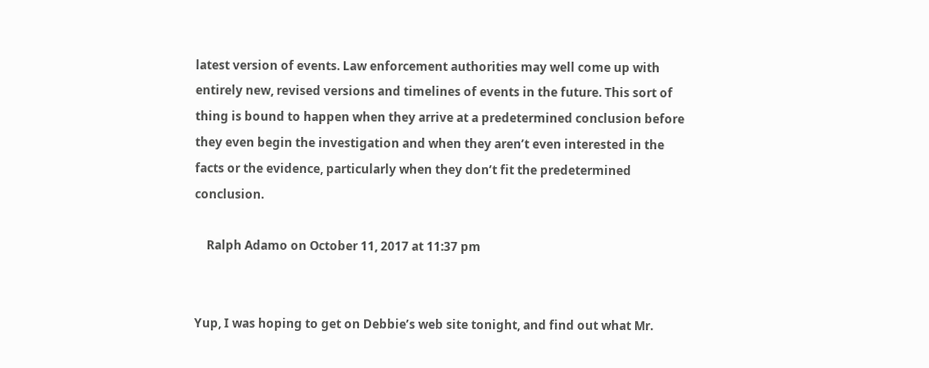latest version of events. Law enforcement authorities may well come up with entirely new, revised versions and timelines of events in the future. This sort of thing is bound to happen when they arrive at a predetermined conclusion before they even begin the investigation and when they aren’t even interested in the facts or the evidence, particularly when they don’t fit the predetermined conclusion.

    Ralph Adamo on October 11, 2017 at 11:37 pm


Yup, I was hoping to get on Debbie’s web site tonight, and find out what Mr.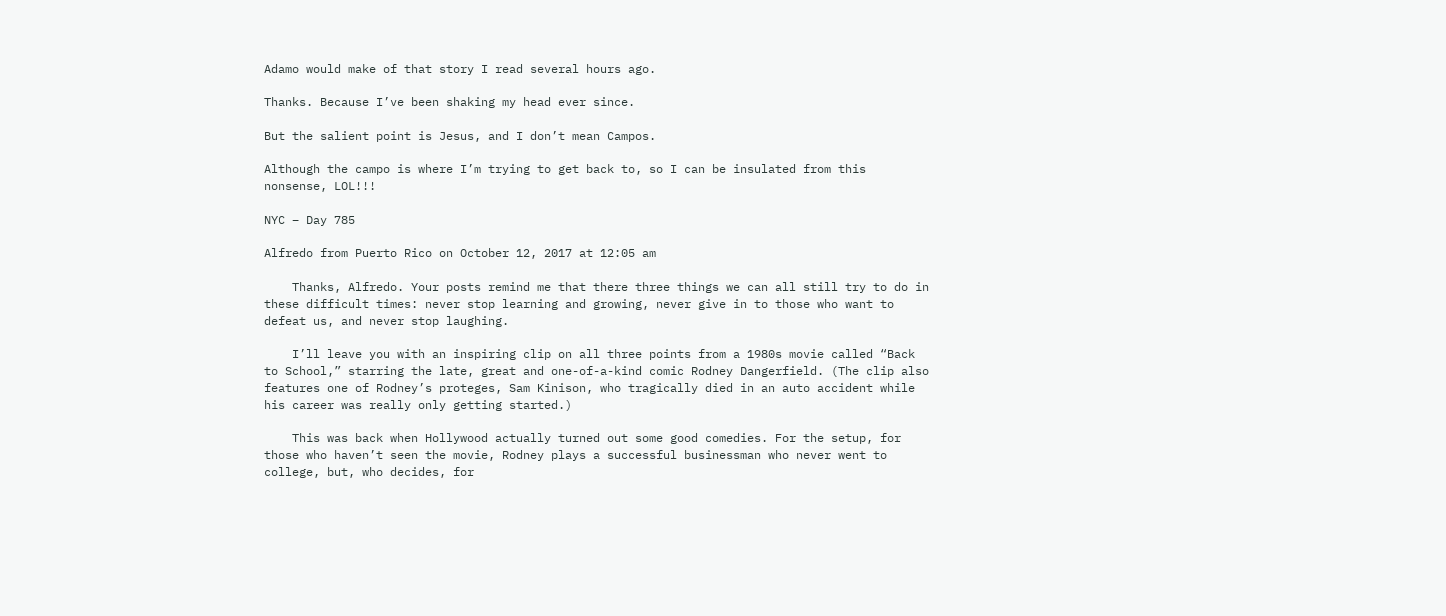Adamo would make of that story I read several hours ago.

Thanks. Because I’ve been shaking my head ever since.

But the salient point is Jesus, and I don’t mean Campos.

Although the campo is where I’m trying to get back to, so I can be insulated from this nonsense, LOL!!!

NYC – Day 785

Alfredo from Puerto Rico on October 12, 2017 at 12:05 am

    Thanks, Alfredo. Your posts remind me that there three things we can all still try to do in these difficult times: never stop learning and growing, never give in to those who want to defeat us, and never stop laughing.

    I’ll leave you with an inspiring clip on all three points from a 1980s movie called “Back to School,” starring the late, great and one-of-a-kind comic Rodney Dangerfield. (The clip also features one of Rodney’s proteges, Sam Kinison, who tragically died in an auto accident while his career was really only getting started.)

    This was back when Hollywood actually turned out some good comedies. For the setup, for those who haven’t seen the movie, Rodney plays a successful businessman who never went to college, but, who decides, for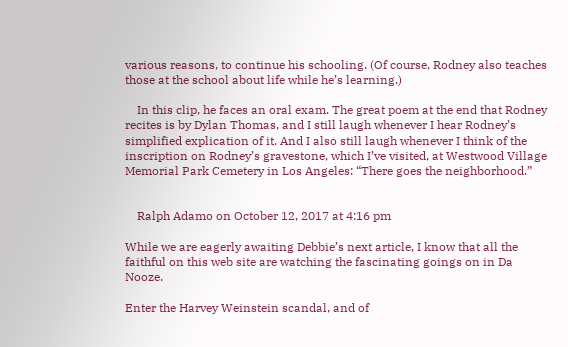various reasons, to continue his schooling. (Of course, Rodney also teaches those at the school about life while he’s learning.)

    In this clip, he faces an oral exam. The great poem at the end that Rodney recites is by Dylan Thomas, and I still laugh whenever I hear Rodney’s simplified explication of it. And I also still laugh whenever I think of the inscription on Rodney’s gravestone, which I’ve visited, at Westwood Village Memorial Park Cemetery in Los Angeles: “There goes the neighborhood.”


    Ralph Adamo on October 12, 2017 at 4:16 pm

While we are eagerly awaiting Debbie’s next article, I know that all the faithful on this web site are watching the fascinating goings on in Da Nooze.

Enter the Harvey Weinstein scandal, and of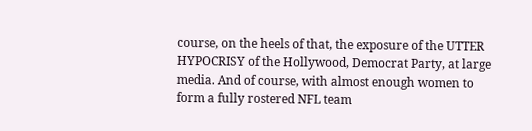course, on the heels of that, the exposure of the UTTER HYPOCRISY of the Hollywood, Democrat Party, at large media. And of course, with almost enough women to form a fully rostered NFL team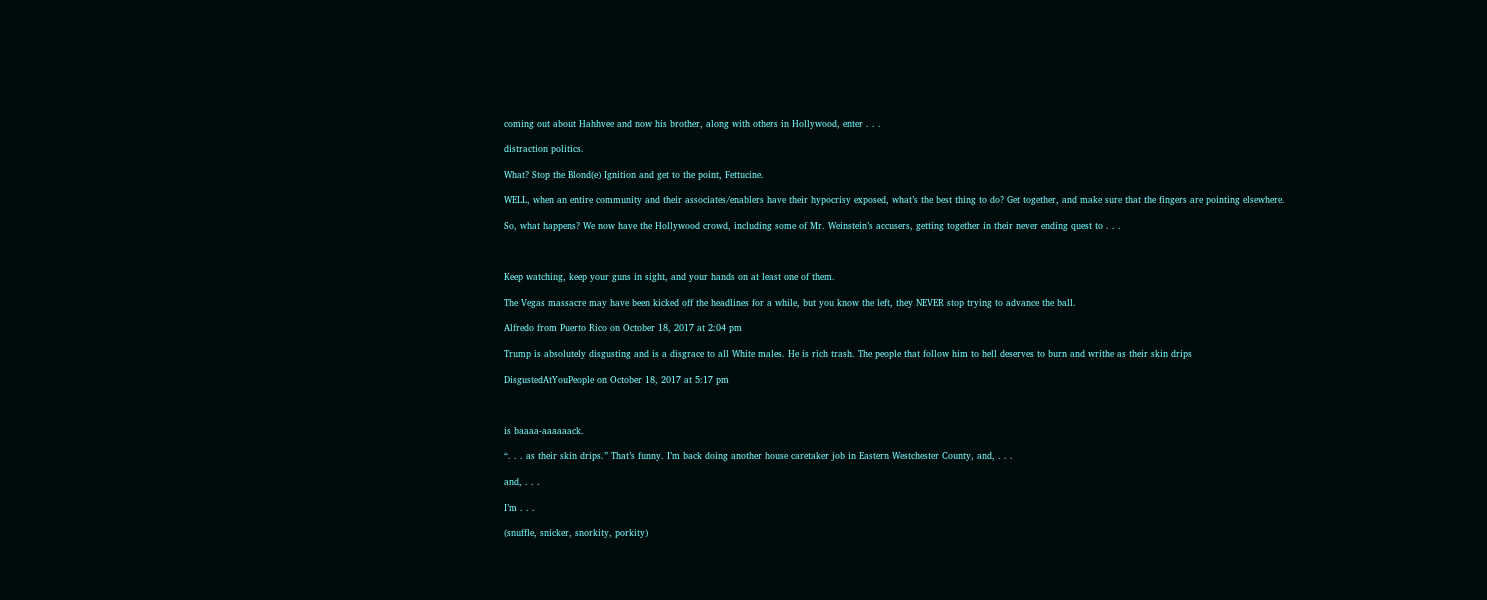coming out about Hahhvee and now his brother, along with others in Hollywood, enter . . .

distraction politics.

What? Stop the Blond(e) Ignition and get to the point, Fettucine.

WELL, when an entire community and their associates/enablers have their hypocrisy exposed, what’s the best thing to do? Get together, and make sure that the fingers are pointing elsewhere.

So, what happens? We now have the Hollywood crowd, including some of Mr. Weinstein’s accusers, getting together in their never ending quest to . . .



Keep watching, keep your guns in sight, and your hands on at least one of them.

The Vegas massacre may have been kicked off the headlines for a while, but you know the left, they NEVER stop trying to advance the ball.

Alfredo from Puerto Rico on October 18, 2017 at 2:04 pm

Trump is absolutely disgusting and is a disgrace to all White males. He is rich trash. The people that follow him to hell deserves to burn and writhe as their skin drips

DisgustedAtYouPeople on October 18, 2017 at 5:17 pm



is baaaa-aaaaaack.

“. . . as their skin drips.” That’s funny. I’m back doing another house caretaker job in Eastern Westchester County, and, . . .

and, . . .

I’m . . .

(snuffle, snicker, snorkity, porkity)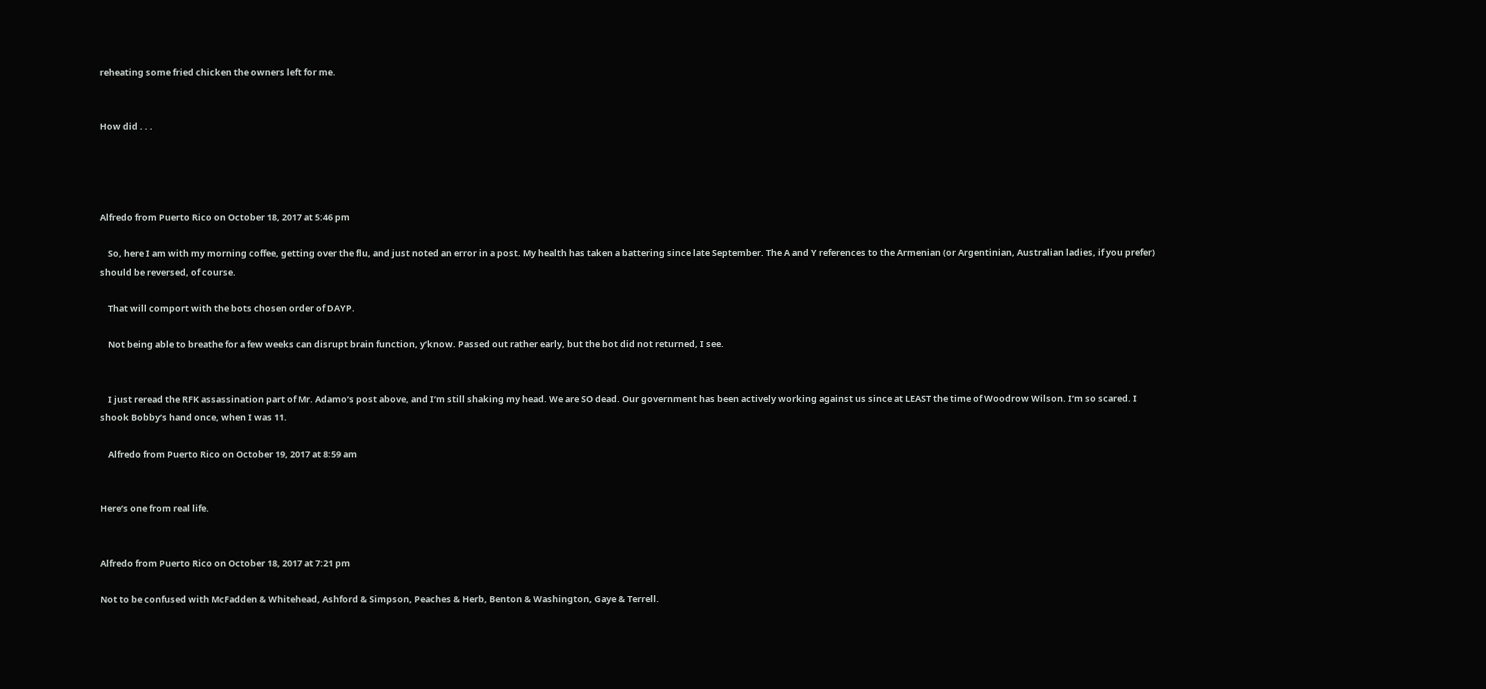reheating some fried chicken the owners left for me.


How did . . .




Alfredo from Puerto Rico on October 18, 2017 at 5:46 pm

    So, here I am with my morning coffee, getting over the flu, and just noted an error in a post. My health has taken a battering since late September. The A and Y references to the Armenian (or Argentinian, Australian ladies, if you prefer) should be reversed, of course.

    That will comport with the bots chosen order of DAYP.

    Not being able to breathe for a few weeks can disrupt brain function, y’know. Passed out rather early, but the bot did not returned, I see.


    I just reread the RFK assassination part of Mr. Adamo’s post above, and I’m still shaking my head. We are SO dead. Our government has been actively working against us since at LEAST the time of Woodrow Wilson. I’m so scared. I shook Bobby’s hand once, when I was 11.

    Alfredo from Puerto Rico on October 19, 2017 at 8:59 am


Here’s one from real life.


Alfredo from Puerto Rico on October 18, 2017 at 7:21 pm

Not to be confused with McFadden & Whitehead, Ashford & Simpson, Peaches & Herb, Benton & Washington, Gaye & Terrell.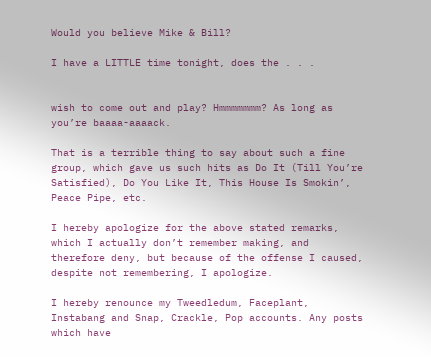Would you believe Mike & Bill?

I have a LITTLE time tonight, does the . . .


wish to come out and play? Hmmmmmmm? As long as you’re baaaa-aaaack.

That is a terrible thing to say about such a fine group, which gave us such hits as Do It (Till You’re Satisfied), Do You Like It, This House Is Smokin’, Peace Pipe, etc.

I hereby apologize for the above stated remarks, which I actually don’t remember making, and therefore deny, but because of the offense I caused, despite not remembering, I apologize.

I hereby renounce my Tweedledum, Faceplant, Instabang and Snap, Crackle, Pop accounts. Any posts which have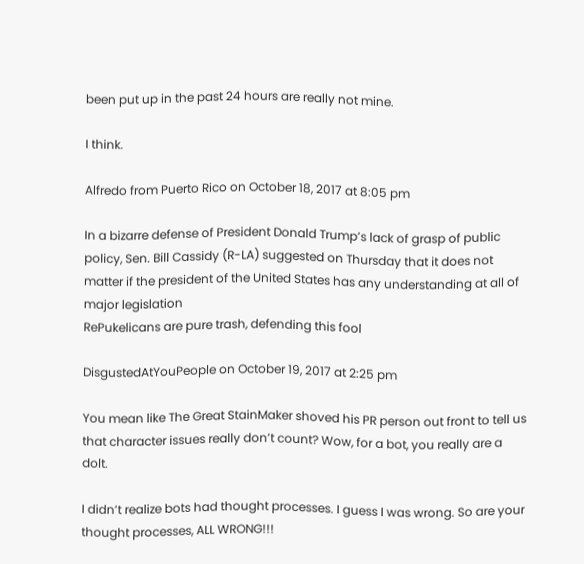been put up in the past 24 hours are really not mine.

I think.

Alfredo from Puerto Rico on October 18, 2017 at 8:05 pm

In a bizarre defense of President Donald Trump’s lack of grasp of public policy, Sen. Bill Cassidy (R-LA) suggested on Thursday that it does not matter if the president of the United States has any understanding at all of major legislation
RePukelicans are pure trash, defending this fool

DisgustedAtYouPeople on October 19, 2017 at 2:25 pm

You mean like The Great StainMaker shoved his PR person out front to tell us that character issues really don’t count? Wow, for a bot, you really are a dolt.

I didn’t realize bots had thought processes. I guess I was wrong. So are your thought processes, ALL WRONG!!!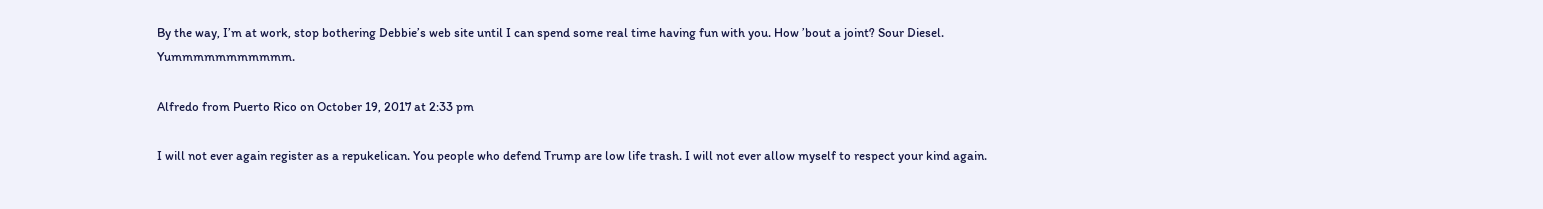By the way, I’m at work, stop bothering Debbie’s web site until I can spend some real time having fun with you. How ’bout a joint? Sour Diesel. Yummmmmmmmmmm.

Alfredo from Puerto Rico on October 19, 2017 at 2:33 pm

I will not ever again register as a repukelican. You people who defend Trump are low life trash. I will not ever allow myself to respect your kind again.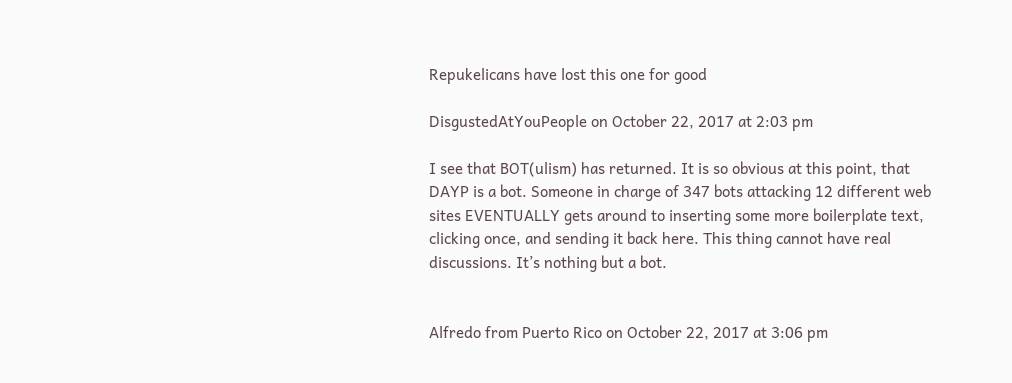Repukelicans have lost this one for good

DisgustedAtYouPeople on October 22, 2017 at 2:03 pm

I see that BOT(ulism) has returned. It is so obvious at this point, that DAYP is a bot. Someone in charge of 347 bots attacking 12 different web sites EVENTUALLY gets around to inserting some more boilerplate text, clicking once, and sending it back here. This thing cannot have real discussions. It’s nothing but a bot.


Alfredo from Puerto Rico on October 22, 2017 at 3:06 pm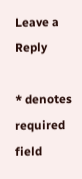Leave a Reply

* denotes required field